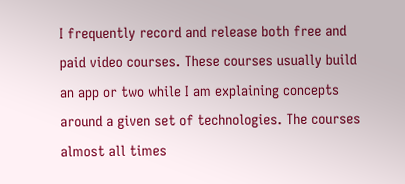I frequently record and release both free and paid video courses. These courses usually build an app or two while I am explaining concepts around a given set of technologies. The courses almost all times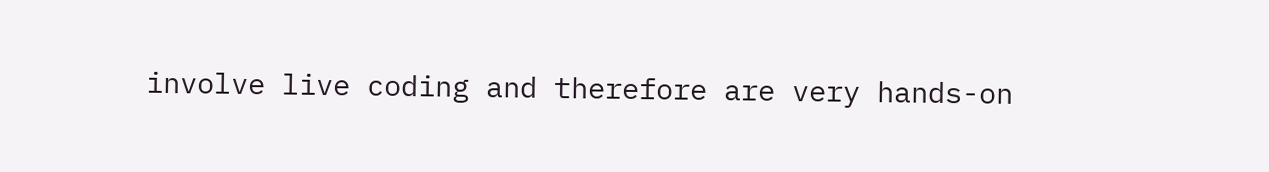involve live coding and therefore are very hands-on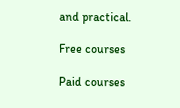and practical.

Free courses

Paid courses